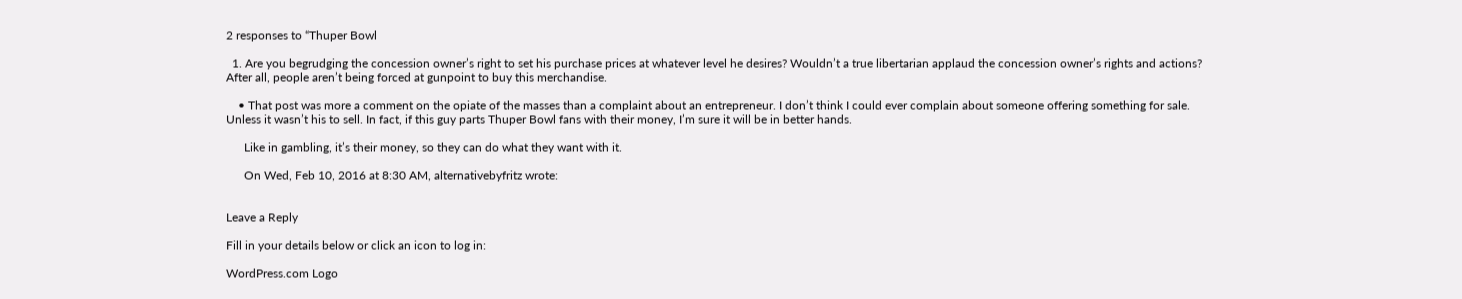2 responses to “Thuper Bowl

  1. Are you begrudging the concession owner’s right to set his purchase prices at whatever level he desires? Wouldn’t a true libertarian applaud the concession owner’s rights and actions? After all, people aren’t being forced at gunpoint to buy this merchandise.

    • That post was more a comment on the opiate of the masses than a complaint about an entrepreneur. I don’t think I could ever complain about someone offering something for sale. Unless it wasn’t his to sell. In fact, if this guy parts Thuper Bowl fans with their money, I’m sure it will be in better hands.

      Like in gambling, it’s their money, so they can do what they want with it.

      On Wed, Feb 10, 2016 at 8:30 AM, alternativebyfritz wrote:


Leave a Reply

Fill in your details below or click an icon to log in:

WordPress.com Logo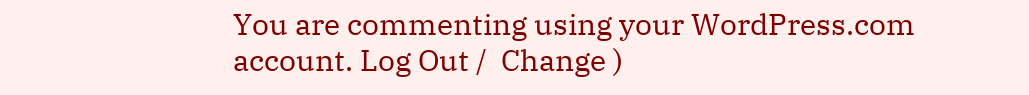You are commenting using your WordPress.com account. Log Out /  Change )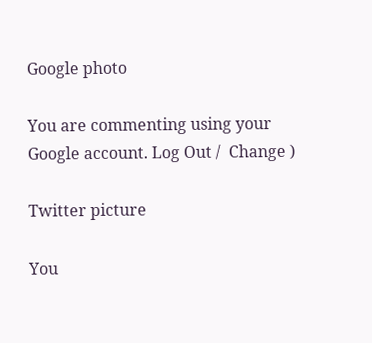Google photo

You are commenting using your Google account. Log Out /  Change )

Twitter picture

You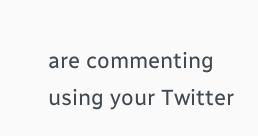are commenting using your Twitter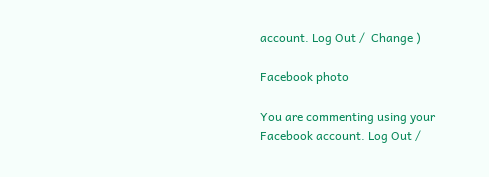account. Log Out /  Change )

Facebook photo

You are commenting using your Facebook account. Log Out /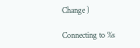Change )

Connecting to %s